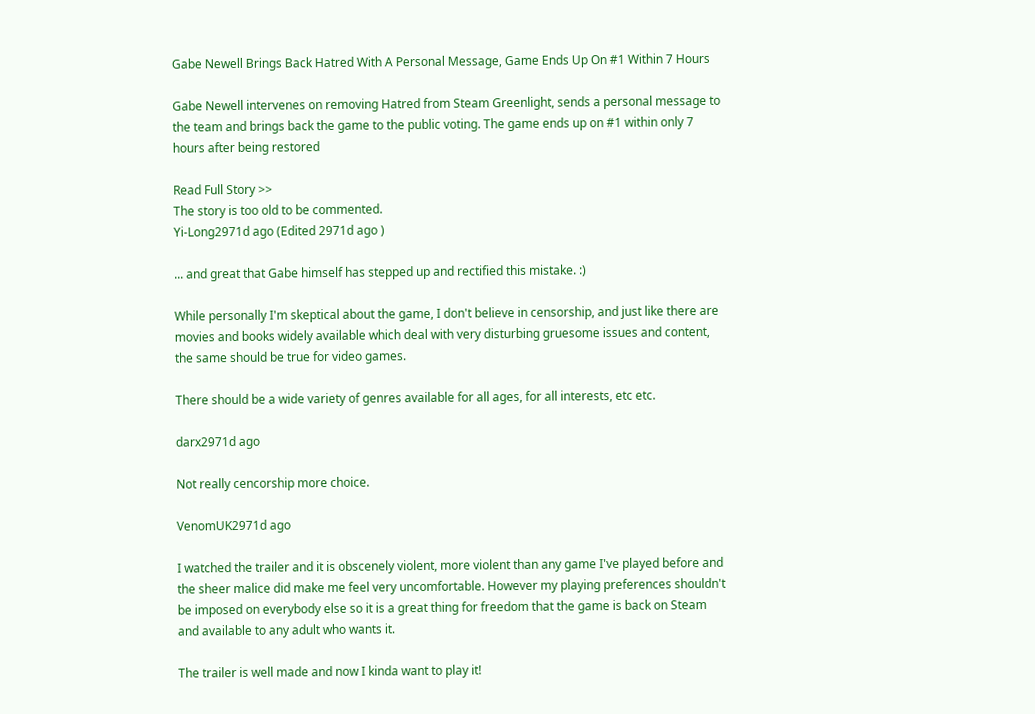Gabe Newell Brings Back Hatred With A Personal Message, Game Ends Up On #1 Within 7 Hours

Gabe Newell intervenes on removing Hatred from Steam Greenlight, sends a personal message to the team and brings back the game to the public voting. The game ends up on #1 within only 7 hours after being restored

Read Full Story >>
The story is too old to be commented.
Yi-Long2971d ago (Edited 2971d ago )

... and great that Gabe himself has stepped up and rectified this mistake. :)

While personally I'm skeptical about the game, I don't believe in censorship, and just like there are movies and books widely available which deal with very disturbing gruesome issues and content, the same should be true for video games.

There should be a wide variety of genres available for all ages, for all interests, etc etc.

darx2971d ago

Not really cencorship more choice.

VenomUK2971d ago

I watched the trailer and it is obscenely violent, more violent than any game I've played before and the sheer malice did make me feel very uncomfortable. However my playing preferences shouldn't be imposed on everybody else so it is a great thing for freedom that the game is back on Steam and available to any adult who wants it.

The trailer is well made and now I kinda want to play it!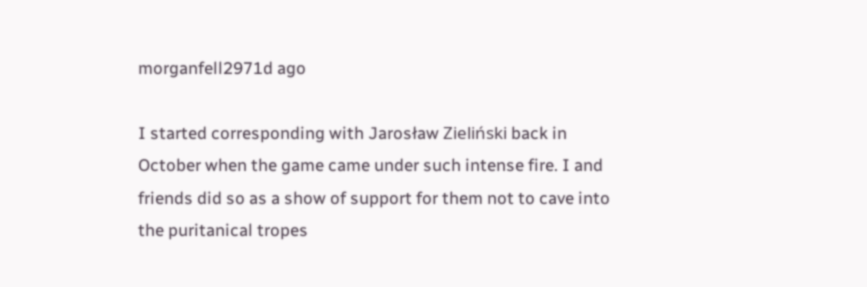morganfell2971d ago

I started corresponding with Jarosław Zieliński back in October when the game came under such intense fire. I and friends did so as a show of support for them not to cave into the puritanical tropes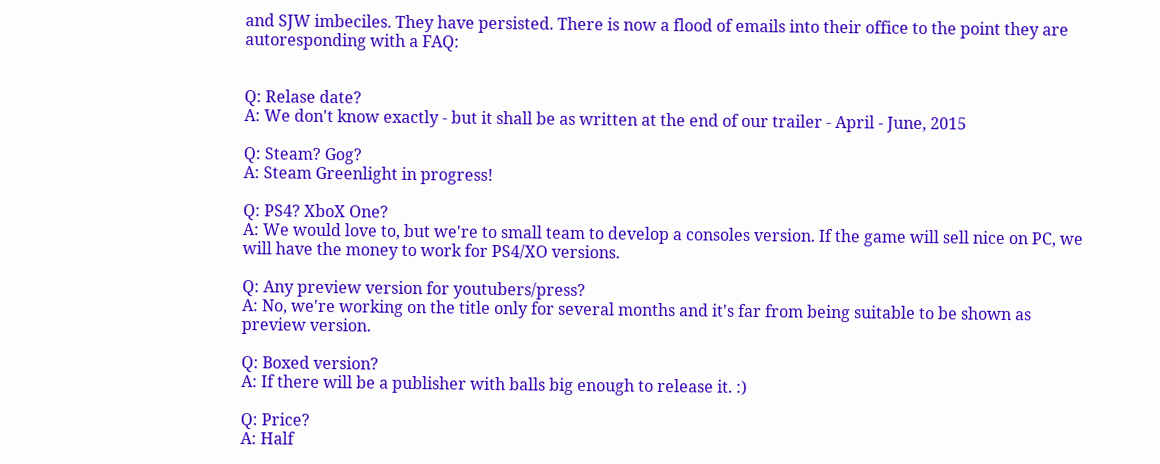and SJW imbeciles. They have persisted. There is now a flood of emails into their office to the point they are autoresponding with a FAQ:


Q: Relase date?
A: We don't know exactly - but it shall be as written at the end of our trailer - April - June, 2015

Q: Steam? Gog?
A: Steam Greenlight in progress!

Q: PS4? XboX One?
A: We would love to, but we're to small team to develop a consoles version. If the game will sell nice on PC, we will have the money to work for PS4/XO versions.

Q: Any preview version for youtubers/press?
A: No, we're working on the title only for several months and it's far from being suitable to be shown as preview version.

Q: Boxed version?
A: If there will be a publisher with balls big enough to release it. :)

Q: Price?
A: Half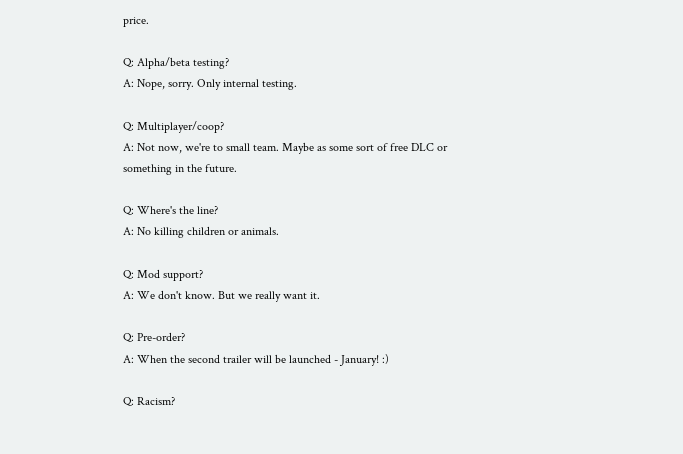price.

Q: Alpha/beta testing?
A: Nope, sorry. Only internal testing.

Q: Multiplayer/coop?
A: Not now, we're to small team. Maybe as some sort of free DLC or something in the future.

Q: Where's the line?
A: No killing children or animals.

Q: Mod support?
A: We don't know. But we really want it.

Q: Pre-order?
A: When the second trailer will be launched - January! :)

Q: Racism?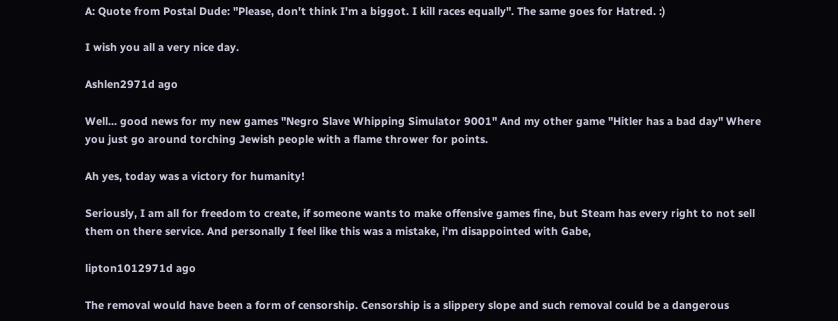A: Quote from Postal Dude: "Please, don't think I'm a biggot. I kill races equally". The same goes for Hatred. :)

I wish you all a very nice day.

Ashlen2971d ago

Well... good news for my new games "Negro Slave Whipping Simulator 9001" And my other game "Hitler has a bad day" Where you just go around torching Jewish people with a flame thrower for points.

Ah yes, today was a victory for humanity!

Seriously, I am all for freedom to create, if someone wants to make offensive games fine, but Steam has every right to not sell them on there service. And personally I feel like this was a mistake, i'm disappointed with Gabe,

lipton1012971d ago

The removal would have been a form of censorship. Censorship is a slippery slope and such removal could be a dangerous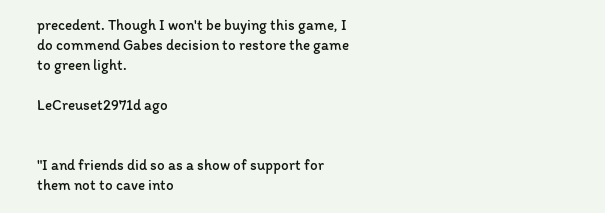precedent. Though I won't be buying this game, I do commend Gabes decision to restore the game to green light.

LeCreuset2971d ago


"I and friends did so as a show of support for them not to cave into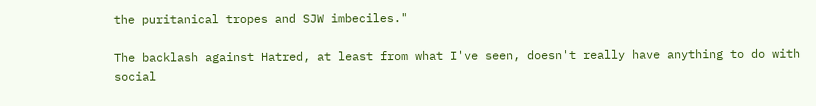the puritanical tropes and SJW imbeciles."

The backlash against Hatred, at least from what I've seen, doesn't really have anything to do with social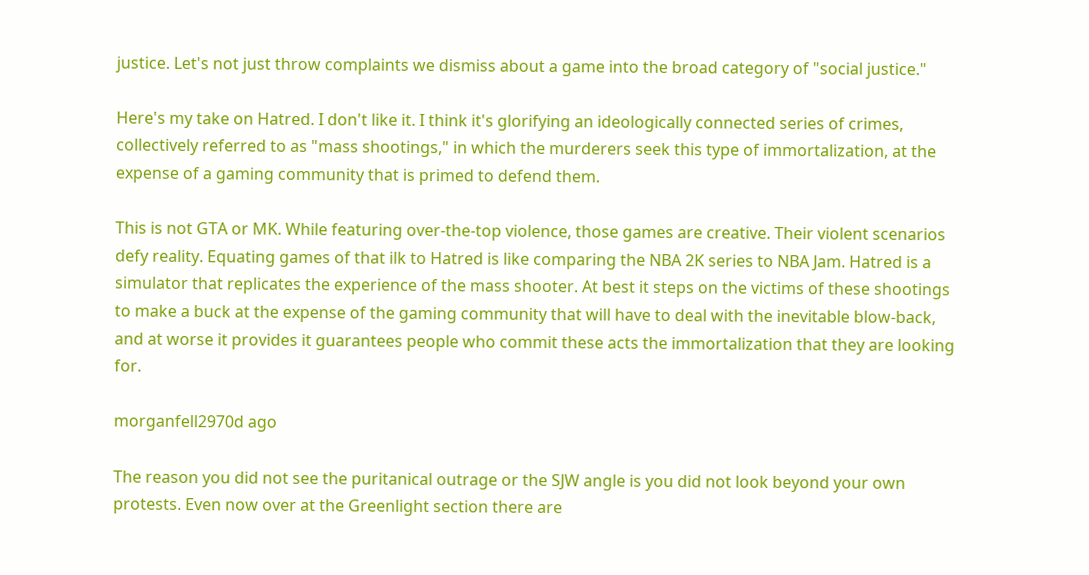justice. Let's not just throw complaints we dismiss about a game into the broad category of "social justice."

Here's my take on Hatred. I don't like it. I think it's glorifying an ideologically connected series of crimes, collectively referred to as "mass shootings," in which the murderers seek this type of immortalization, at the expense of a gaming community that is primed to defend them.

This is not GTA or MK. While featuring over-the-top violence, those games are creative. Their violent scenarios defy reality. Equating games of that ilk to Hatred is like comparing the NBA 2K series to NBA Jam. Hatred is a simulator that replicates the experience of the mass shooter. At best it steps on the victims of these shootings to make a buck at the expense of the gaming community that will have to deal with the inevitable blow-back, and at worse it provides it guarantees people who commit these acts the immortalization that they are looking for.

morganfell2970d ago

The reason you did not see the puritanical outrage or the SJW angle is you did not look beyond your own protests. Even now over at the Greenlight section there are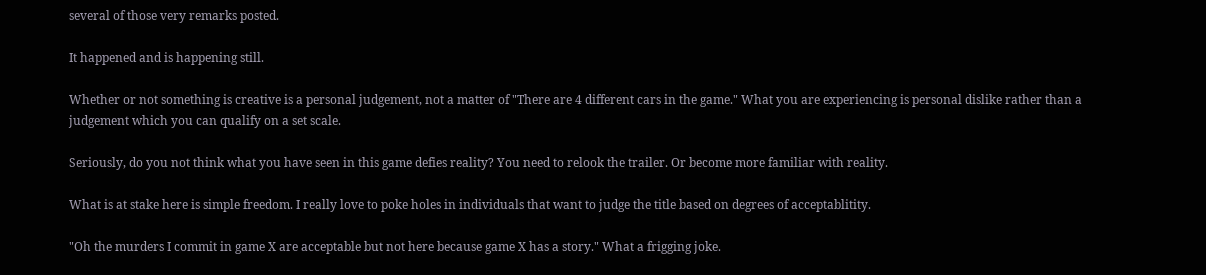several of those very remarks posted.

It happened and is happening still.

Whether or not something is creative is a personal judgement, not a matter of "There are 4 different cars in the game." What you are experiencing is personal dislike rather than a judgement which you can qualify on a set scale.

Seriously, do you not think what you have seen in this game defies reality? You need to relook the trailer. Or become more familiar with reality.

What is at stake here is simple freedom. I really love to poke holes in individuals that want to judge the title based on degrees of acceptablitity.

"Oh the murders I commit in game X are acceptable but not here because game X has a story." What a frigging joke.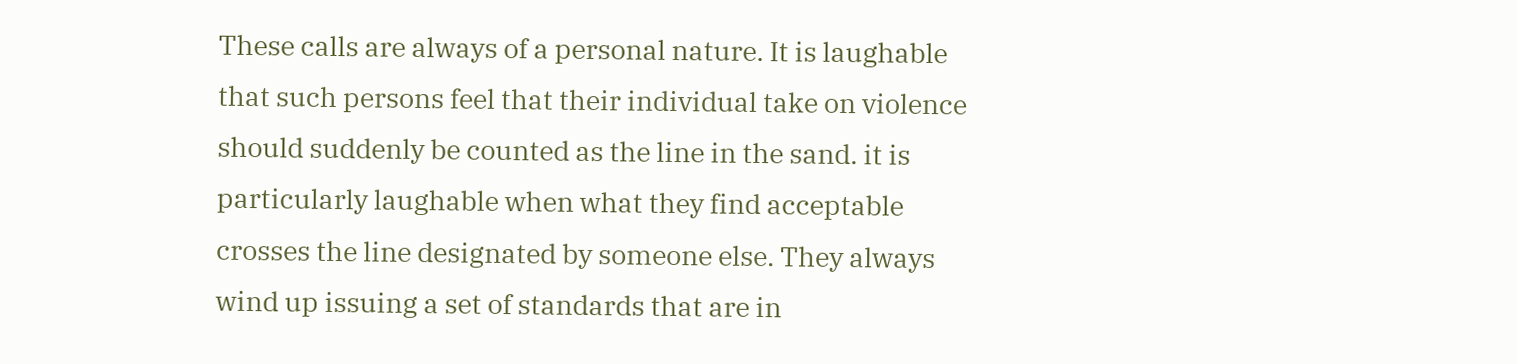These calls are always of a personal nature. It is laughable that such persons feel that their individual take on violence should suddenly be counted as the line in the sand. it is particularly laughable when what they find acceptable crosses the line designated by someone else. They always wind up issuing a set of standards that are in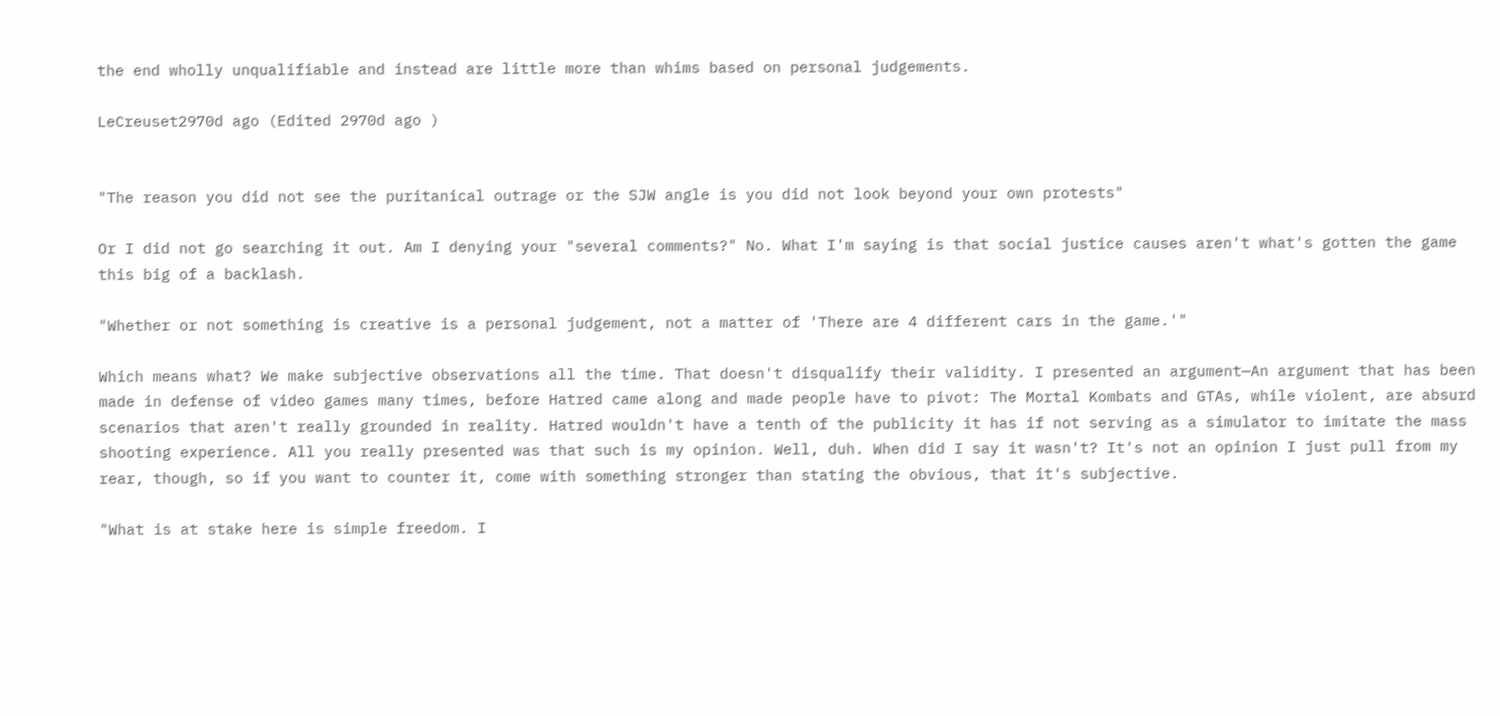the end wholly unqualifiable and instead are little more than whims based on personal judgements.

LeCreuset2970d ago (Edited 2970d ago )


"The reason you did not see the puritanical outrage or the SJW angle is you did not look beyond your own protests"

Or I did not go searching it out. Am I denying your "several comments?" No. What I'm saying is that social justice causes aren't what's gotten the game this big of a backlash.

"Whether or not something is creative is a personal judgement, not a matter of 'There are 4 different cars in the game.'"

Which means what? We make subjective observations all the time. That doesn't disqualify their validity. I presented an argument—An argument that has been made in defense of video games many times, before Hatred came along and made people have to pivot: The Mortal Kombats and GTAs, while violent, are absurd scenarios that aren't really grounded in reality. Hatred wouldn't have a tenth of the publicity it has if not serving as a simulator to imitate the mass shooting experience. All you really presented was that such is my opinion. Well, duh. When did I say it wasn't? It's not an opinion I just pull from my rear, though, so if you want to counter it, come with something stronger than stating the obvious, that it's subjective.

"What is at stake here is simple freedom. I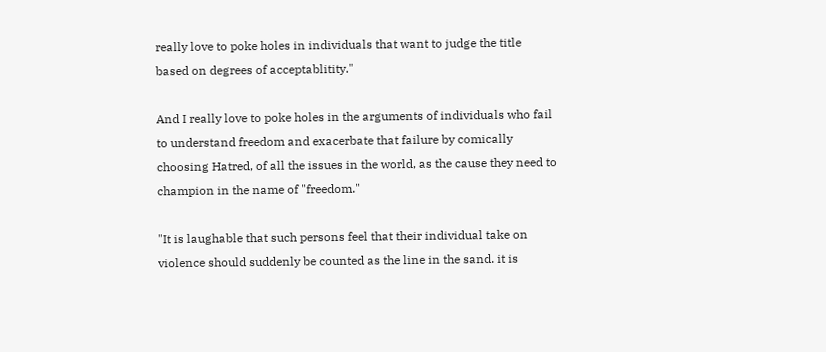really love to poke holes in individuals that want to judge the title based on degrees of acceptablitity."

And I really love to poke holes in the arguments of individuals who fail to understand freedom and exacerbate that failure by comically choosing Hatred, of all the issues in the world, as the cause they need to champion in the name of "freedom."

"It is laughable that such persons feel that their individual take on violence should suddenly be counted as the line in the sand. it is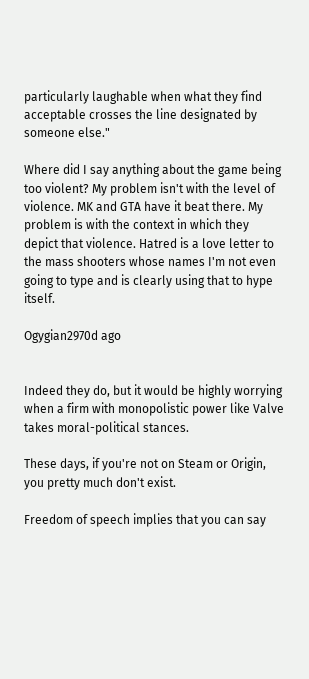particularly laughable when what they find acceptable crosses the line designated by someone else."

Where did I say anything about the game being too violent? My problem isn't with the level of violence. MK and GTA have it beat there. My problem is with the context in which they depict that violence. Hatred is a love letter to the mass shooters whose names I'm not even going to type and is clearly using that to hype itself.

Ogygian2970d ago


Indeed they do, but it would be highly worrying when a firm with monopolistic power like Valve takes moral-political stances.

These days, if you're not on Steam or Origin, you pretty much don't exist.

Freedom of speech implies that you can say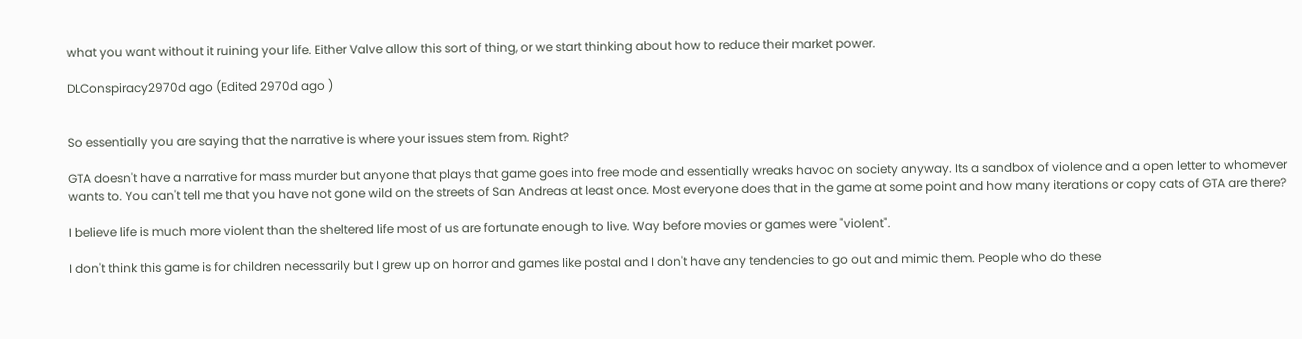what you want without it ruining your life. Either Valve allow this sort of thing, or we start thinking about how to reduce their market power.

DLConspiracy2970d ago (Edited 2970d ago )


So essentially you are saying that the narrative is where your issues stem from. Right?

GTA doesn't have a narrative for mass murder but anyone that plays that game goes into free mode and essentially wreaks havoc on society anyway. Its a sandbox of violence and a open letter to whomever wants to. You can't tell me that you have not gone wild on the streets of San Andreas at least once. Most everyone does that in the game at some point and how many iterations or copy cats of GTA are there?

I believe life is much more violent than the sheltered life most of us are fortunate enough to live. Way before movies or games were "violent".

I don't think this game is for children necessarily but I grew up on horror and games like postal and I don't have any tendencies to go out and mimic them. People who do these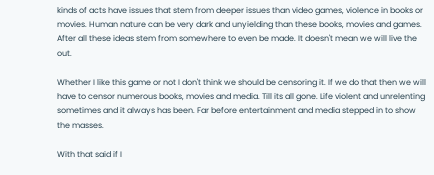kinds of acts have issues that stem from deeper issues than video games, violence in books or movies. Human nature can be very dark and unyielding than these books, movies and games.
After all these ideas stem from somewhere to even be made. It doesn't mean we will live the out.

Whether I like this game or not I don't think we should be censoring it. If we do that then we will have to censor numerous books, movies and media. Till its all gone. Life violent and unrelenting sometimes and it always has been. Far before entertainment and media stepped in to show the masses.

With that said if I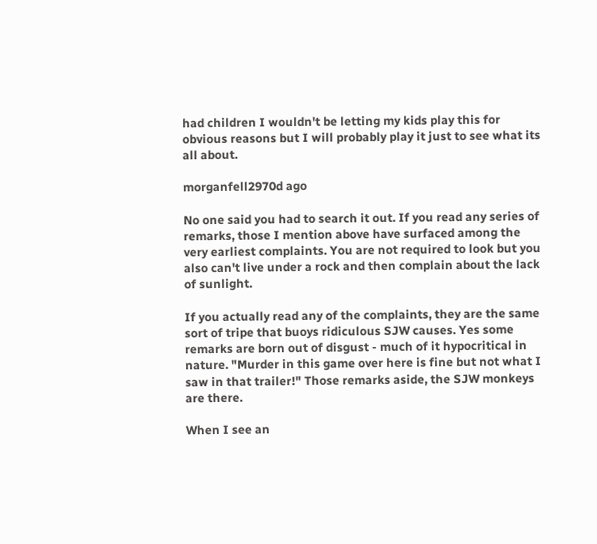had children I wouldn't be letting my kids play this for obvious reasons but I will probably play it just to see what its all about.

morganfell2970d ago

No one said you had to search it out. If you read any series of remarks, those I mention above have surfaced among the very earliest complaints. You are not required to look but you also can't live under a rock and then complain about the lack of sunlight.

If you actually read any of the complaints, they are the same sort of tripe that buoys ridiculous SJW causes. Yes some remarks are born out of disgust - much of it hypocritical in nature. "Murder in this game over here is fine but not what I saw in that trailer!" Those remarks aside, the SJW monkeys are there.

When I see an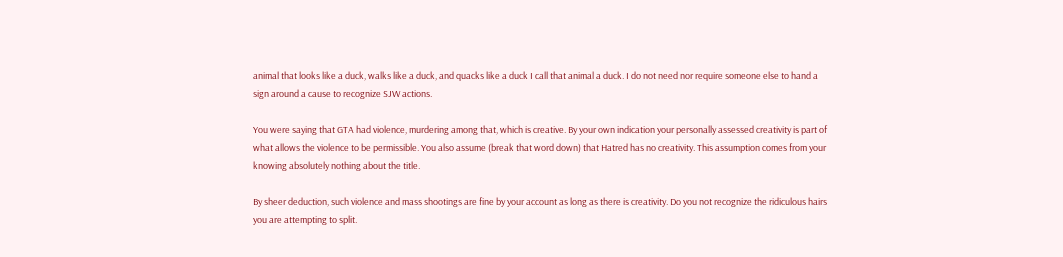animal that looks like a duck, walks like a duck, and quacks like a duck I call that animal a duck. I do not need nor require someone else to hand a sign around a cause to recognize SJW actions.

You were saying that GTA had violence, murdering among that, which is creative. By your own indication your personally assessed creativity is part of what allows the violence to be permissible. You also assume (break that word down) that Hatred has no creativity. This assumption comes from your knowing absolutely nothing about the title.

By sheer deduction, such violence and mass shootings are fine by your account as long as there is creativity. Do you not recognize the ridiculous hairs you are attempting to split.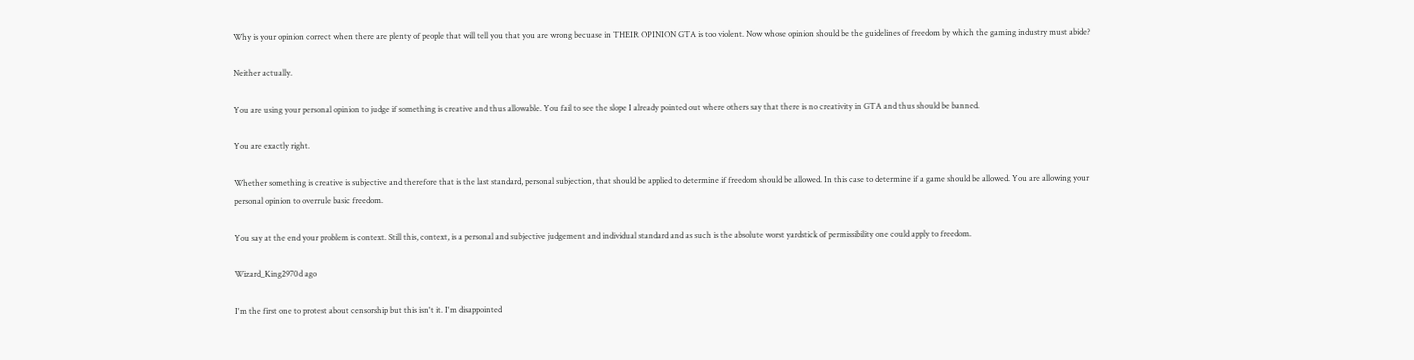Why is your opinion correct when there are plenty of people that will tell you that you are wrong becuase in THEIR OPINION GTA is too violent. Now whose opinion should be the guidelines of freedom by which the gaming industry must abide?

Neither actually.

You are using your personal opinion to judge if something is creative and thus allowable. You fail to see the slope I already pointed out where others say that there is no creativity in GTA and thus should be banned.

You are exactly right.

Whether something is creative is subjective and therefore that is the last standard, personal subjection, that should be applied to determine if freedom should be allowed. In this case to determine if a game should be allowed. You are allowing your personal opinion to overrule basic freedom.

You say at the end your problem is context. Still this, context, is a personal and subjective judgement and individual standard and as such is the absolute worst yardstick of permissibility one could apply to freedom.

Wizard_King2970d ago

I'm the first one to protest about censorship but this isn't it. I'm disappointed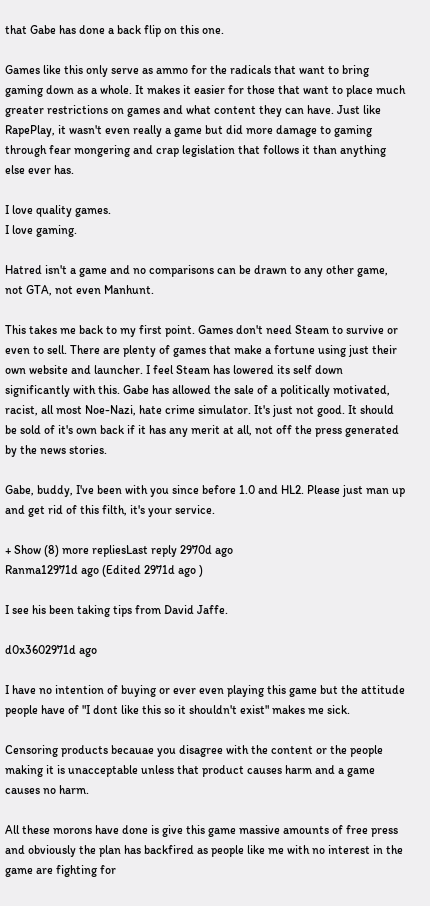that Gabe has done a back flip on this one.

Games like this only serve as ammo for the radicals that want to bring gaming down as a whole. It makes it easier for those that want to place much greater restrictions on games and what content they can have. Just like RapePlay, it wasn't even really a game but did more damage to gaming through fear mongering and crap legislation that follows it than anything else ever has.

I love quality games.
I love gaming.

Hatred isn't a game and no comparisons can be drawn to any other game, not GTA, not even Manhunt.

This takes me back to my first point. Games don't need Steam to survive or even to sell. There are plenty of games that make a fortune using just their own website and launcher. I feel Steam has lowered its self down significantly with this. Gabe has allowed the sale of a politically motivated, racist, all most Noe-Nazi, hate crime simulator. It's just not good. It should be sold of it's own back if it has any merit at all, not off the press generated by the news stories.

Gabe, buddy, I've been with you since before 1.0 and HL2. Please just man up and get rid of this filth, it's your service.

+ Show (8) more repliesLast reply 2970d ago
Ranma12971d ago (Edited 2971d ago )

I see his been taking tips from David Jaffe.

d0x3602971d ago

I have no intention of buying or ever even playing this game but the attitude people have of "I dont like this so it shouldn't exist" makes me sick.

Censoring products becauae you disagree with the content or the people making it is unacceptable unless that product causes harm and a game causes no harm.

All these morons have done is give this game massive amounts of free press and obviously the plan has backfired as people like me with no interest in the game are fighting for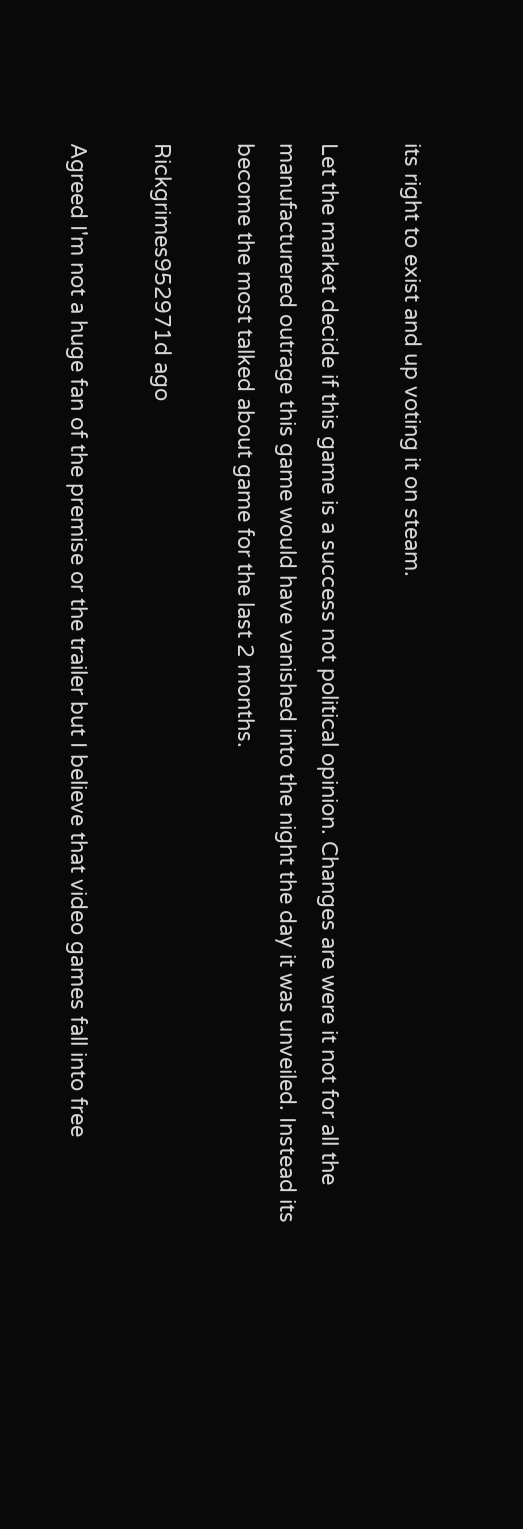its right to exist and up voting it on steam.

Let the market decide if this game is a success not political opinion. Changes are were it not for all the manufacturered outrage this game would have vanished into the night the day it was unveiled. Instead its become the most talked about game for the last 2 months.

Rickgrimes952971d ago

Agreed I'm not a huge fan of the premise or the trailer but I believe that video games fall into free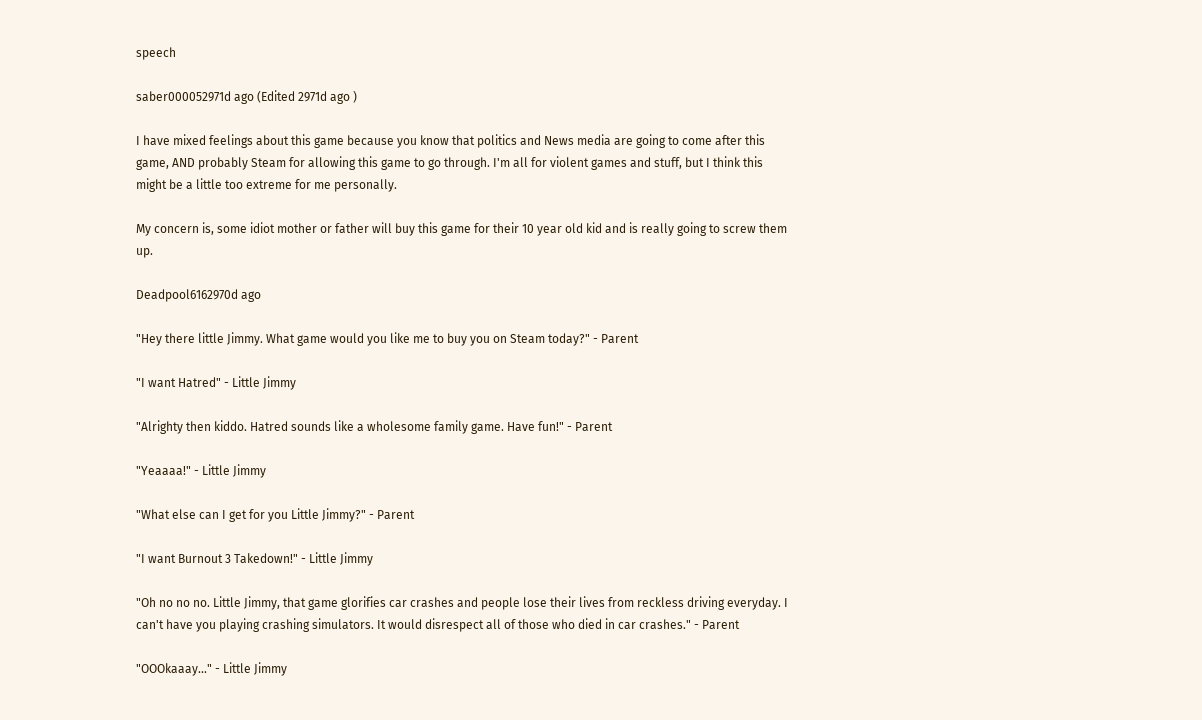speech

saber000052971d ago (Edited 2971d ago )

I have mixed feelings about this game because you know that politics and News media are going to come after this game, AND probably Steam for allowing this game to go through. I'm all for violent games and stuff, but I think this might be a little too extreme for me personally.

My concern is, some idiot mother or father will buy this game for their 10 year old kid and is really going to screw them up.

Deadpool6162970d ago

"Hey there little Jimmy. What game would you like me to buy you on Steam today?" - Parent

"I want Hatred" - Little Jimmy

"Alrighty then kiddo. Hatred sounds like a wholesome family game. Have fun!" - Parent

"Yeaaaa!" - Little Jimmy

"What else can I get for you Little Jimmy?" - Parent

"I want Burnout 3 Takedown!" - Little Jimmy

"Oh no no no. Little Jimmy, that game glorifies car crashes and people lose their lives from reckless driving everyday. I can't have you playing crashing simulators. It would disrespect all of those who died in car crashes." - Parent

"OOOkaaay..." - Little Jimmy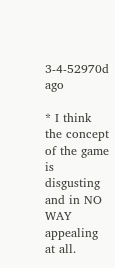3-4-52970d ago

* I think the concept of the game is disgusting and in NO WAY appealing at all.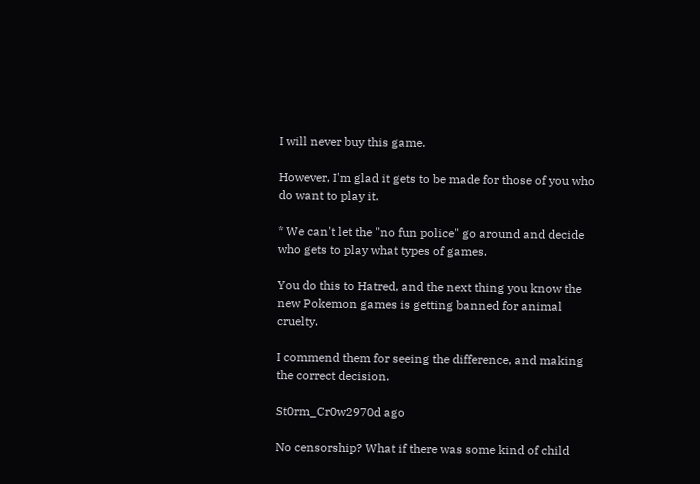I will never buy this game.

However, I'm glad it gets to be made for those of you who do want to play it.

* We can't let the "no fun police" go around and decide who gets to play what types of games.

You do this to Hatred, and the next thing you know the new Pokemon games is getting banned for animal cruelty.

I commend them for seeing the difference, and making the correct decision.

St0rm_Cr0w2970d ago

No censorship? What if there was some kind of child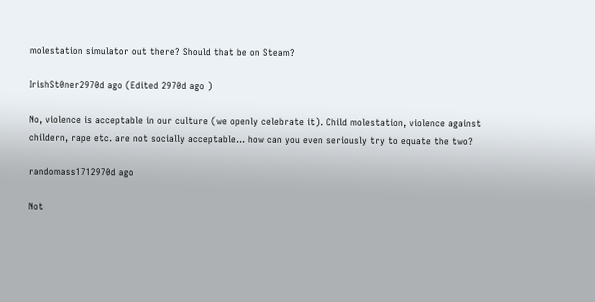molestation simulator out there? Should that be on Steam?

IrishSt0ner2970d ago (Edited 2970d ago )

No, violence is acceptable in our culture (we openly celebrate it). Child molestation, violence against childern, rape etc. are not socially acceptable... how can you even seriously try to equate the two?

randomass1712970d ago

Not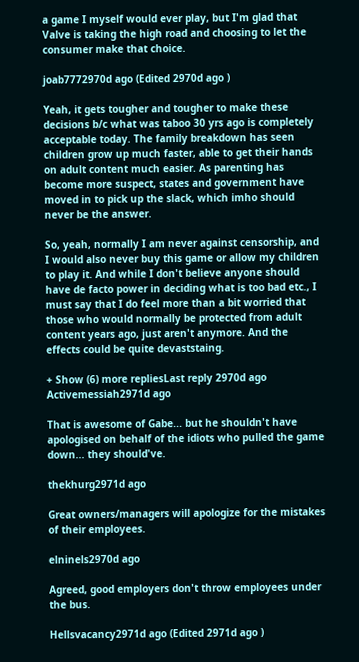a game I myself would ever play, but I'm glad that Valve is taking the high road and choosing to let the consumer make that choice.

joab7772970d ago (Edited 2970d ago )

Yeah, it gets tougher and tougher to make these decisions b/c what was taboo 30 yrs ago is completely acceptable today. The family breakdown has seen children grow up much faster, able to get their hands on adult content much easier. As parenting has become more suspect, states and government have moved in to pick up the slack, which imho should never be the answer.

So, yeah, normally I am never against censorship, and I would also never buy this game or allow my children to play it. And while I don't believe anyone should have de facto power in deciding what is too bad etc., I must say that I do feel more than a bit worried that those who would normally be protected from adult content years ago, just aren't anymore. And the effects could be quite devaststaing.

+ Show (6) more repliesLast reply 2970d ago
Activemessiah2971d ago

That is awesome of Gabe... but he shouldn't have apologised on behalf of the idiots who pulled the game down... they should've.

thekhurg2971d ago

Great owners/managers will apologize for the mistakes of their employees.

elninels2970d ago

Agreed, good employers don't throw employees under the bus.

Hellsvacancy2971d ago (Edited 2971d ago )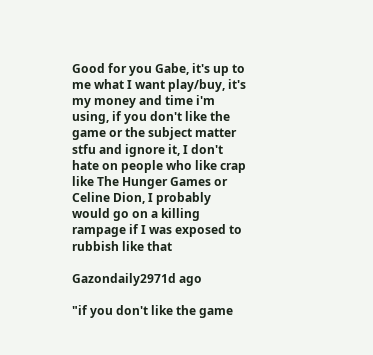Good for you Gabe, it's up to me what I want play/buy, it's my money and time i'm using, if you don't like the game or the subject matter stfu and ignore it, I don't hate on people who like crap like The Hunger Games or Celine Dion, I probably would go on a killing rampage if I was exposed to rubbish like that

Gazondaily2971d ago

"if you don't like the game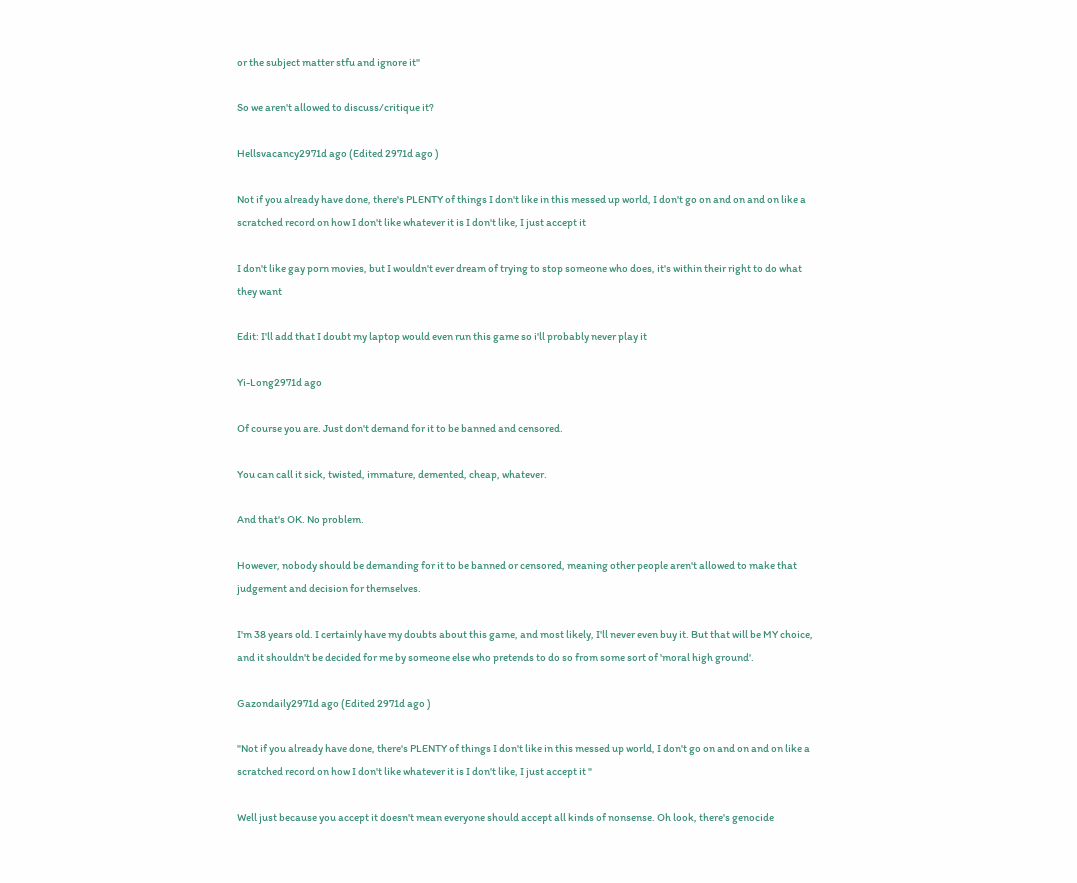or the subject matter stfu and ignore it"

So we aren't allowed to discuss/critique it?

Hellsvacancy2971d ago (Edited 2971d ago )

Not if you already have done, there's PLENTY of things I don't like in this messed up world, I don't go on and on and on like a scratched record on how I don't like whatever it is I don't like, I just accept it

I don't like gay porn movies, but I wouldn't ever dream of trying to stop someone who does, it's within their right to do what they want

Edit: I'll add that I doubt my laptop would even run this game so i'll probably never play it

Yi-Long2971d ago

Of course you are. Just don't demand for it to be banned and censored.

You can call it sick, twisted, immature, demented, cheap, whatever.

And that's OK. No problem.

However, nobody should be demanding for it to be banned or censored, meaning other people aren't allowed to make that judgement and decision for themselves.

I'm 38 years old. I certainly have my doubts about this game, and most likely, I'll never even buy it. But that will be MY choice, and it shouldn't be decided for me by someone else who pretends to do so from some sort of 'moral high ground'.

Gazondaily2971d ago (Edited 2971d ago )

"Not if you already have done, there's PLENTY of things I don't like in this messed up world, I don't go on and on and on like a scratched record on how I don't like whatever it is I don't like, I just accept it "

Well just because you accept it doesn't mean everyone should accept all kinds of nonsense. Oh look, there's genocide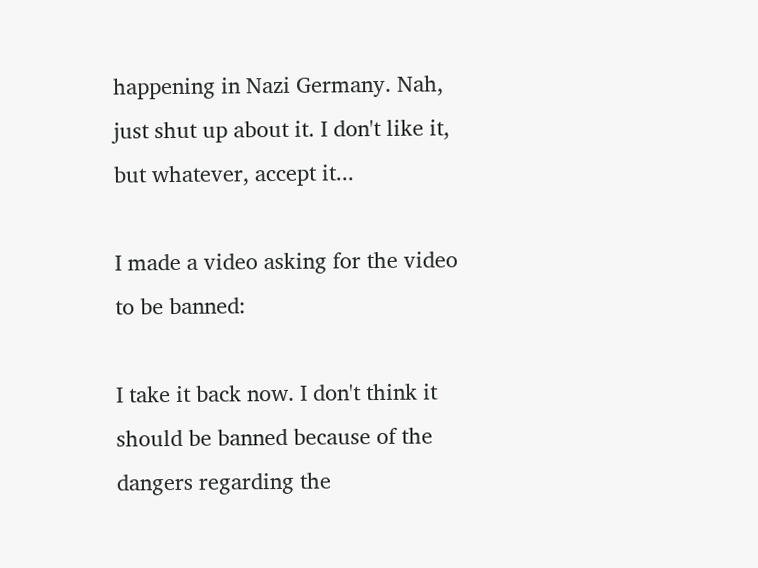happening in Nazi Germany. Nah, just shut up about it. I don't like it, but whatever, accept it...

I made a video asking for the video to be banned:

I take it back now. I don't think it should be banned because of the dangers regarding the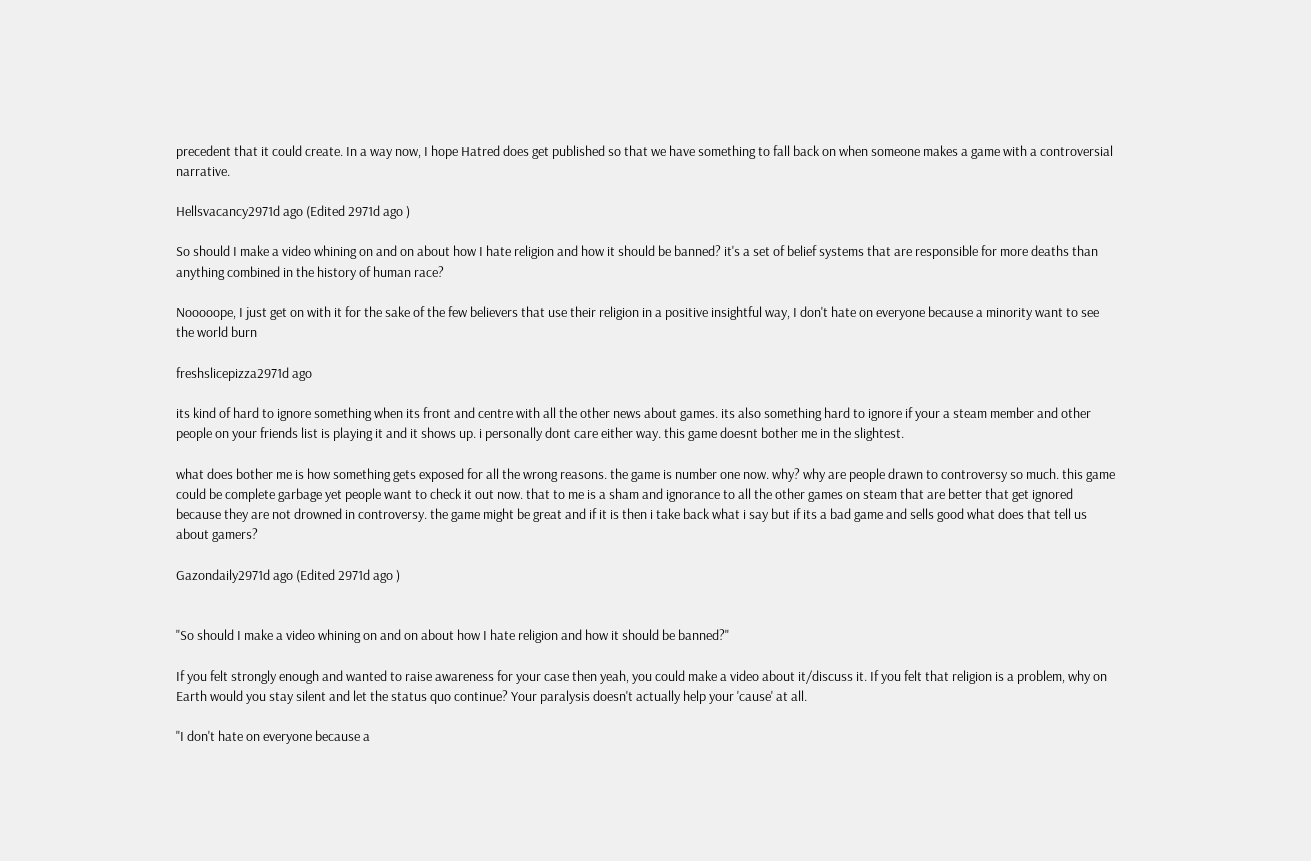precedent that it could create. In a way now, I hope Hatred does get published so that we have something to fall back on when someone makes a game with a controversial narrative.

Hellsvacancy2971d ago (Edited 2971d ago )

So should I make a video whining on and on about how I hate religion and how it should be banned? it's a set of belief systems that are responsible for more deaths than anything combined in the history of human race?

Nooooope, I just get on with it for the sake of the few believers that use their religion in a positive insightful way, I don't hate on everyone because a minority want to see the world burn

freshslicepizza2971d ago

its kind of hard to ignore something when its front and centre with all the other news about games. its also something hard to ignore if your a steam member and other people on your friends list is playing it and it shows up. i personally dont care either way. this game doesnt bother me in the slightest.

what does bother me is how something gets exposed for all the wrong reasons. the game is number one now. why? why are people drawn to controversy so much. this game could be complete garbage yet people want to check it out now. that to me is a sham and ignorance to all the other games on steam that are better that get ignored because they are not drowned in controversy. the game might be great and if it is then i take back what i say but if its a bad game and sells good what does that tell us about gamers?

Gazondaily2971d ago (Edited 2971d ago )


"So should I make a video whining on and on about how I hate religion and how it should be banned?"

If you felt strongly enough and wanted to raise awareness for your case then yeah, you could make a video about it/discuss it. If you felt that religion is a problem, why on Earth would you stay silent and let the status quo continue? Your paralysis doesn't actually help your 'cause' at all.

"I don't hate on everyone because a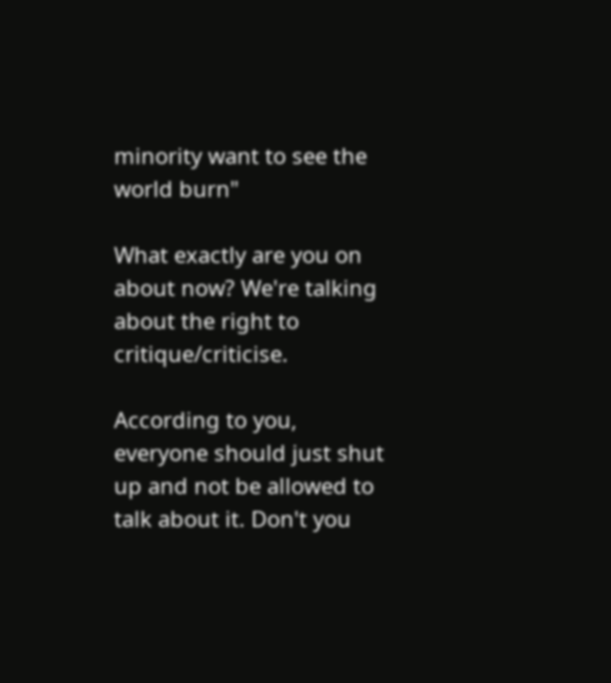minority want to see the world burn"

What exactly are you on about now? We're talking about the right to critique/criticise.

According to you, everyone should just shut up and not be allowed to talk about it. Don't you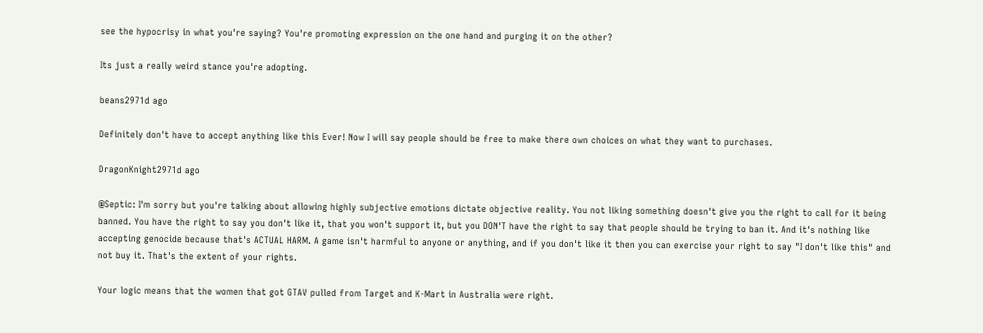see the hypocrisy in what you're saying? You're promoting expression on the one hand and purging it on the other?

Its just a really weird stance you're adopting.

beans2971d ago

Definitely don't have to accept anything like this Ever! Now I will say people should be free to make there own choices on what they want to purchases.

DragonKnight2971d ago

@Septic: I'm sorry but you're talking about allowing highly subjective emotions dictate objective reality. You not liking something doesn't give you the right to call for it being banned. You have the right to say you don't like it, that you won't support it, but you DON'T have the right to say that people should be trying to ban it. And it's nothing like accepting genocide because that's ACTUAL HARM. A game isn't harmful to anyone or anything, and if you don't like it then you can exercise your right to say "I don't like this" and not buy it. That's the extent of your rights.

Your logic means that the women that got GTAV pulled from Target and K-Mart in Australia were right.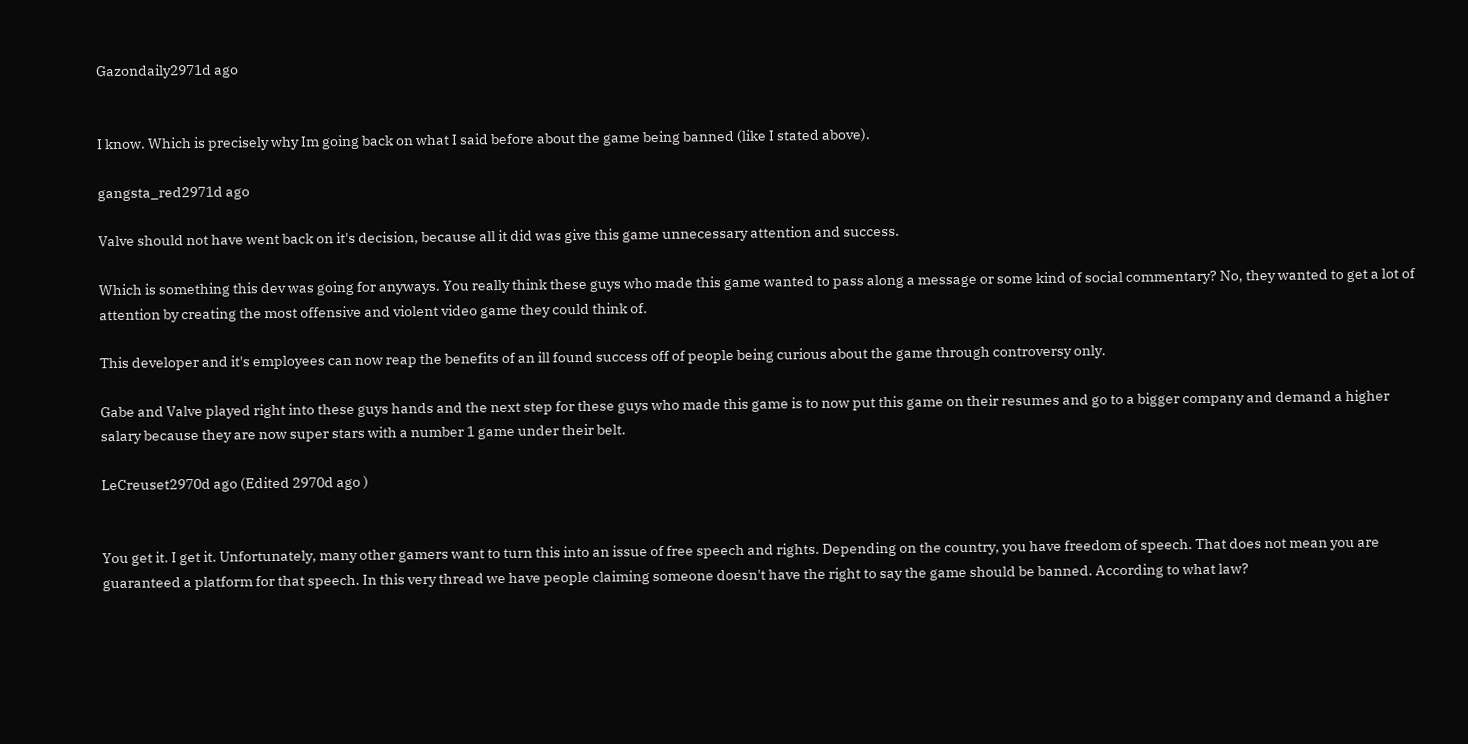Gazondaily2971d ago


I know. Which is precisely why Im going back on what I said before about the game being banned (like I stated above).

gangsta_red2971d ago

Valve should not have went back on it's decision, because all it did was give this game unnecessary attention and success.

Which is something this dev was going for anyways. You really think these guys who made this game wanted to pass along a message or some kind of social commentary? No, they wanted to get a lot of attention by creating the most offensive and violent video game they could think of.

This developer and it's employees can now reap the benefits of an ill found success off of people being curious about the game through controversy only.

Gabe and Valve played right into these guys hands and the next step for these guys who made this game is to now put this game on their resumes and go to a bigger company and demand a higher salary because they are now super stars with a number 1 game under their belt.

LeCreuset2970d ago (Edited 2970d ago )


You get it. I get it. Unfortunately, many other gamers want to turn this into an issue of free speech and rights. Depending on the country, you have freedom of speech. That does not mean you are guaranteed a platform for that speech. In this very thread we have people claiming someone doesn't have the right to say the game should be banned. According to what law?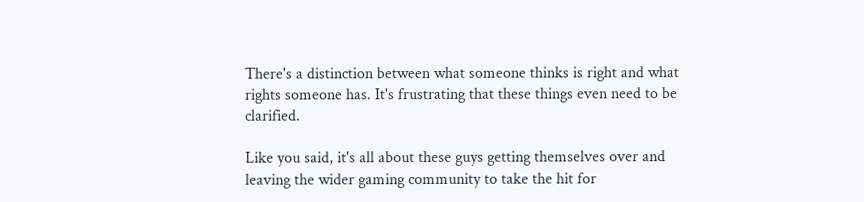There's a distinction between what someone thinks is right and what rights someone has. It's frustrating that these things even need to be clarified.

Like you said, it's all about these guys getting themselves over and leaving the wider gaming community to take the hit for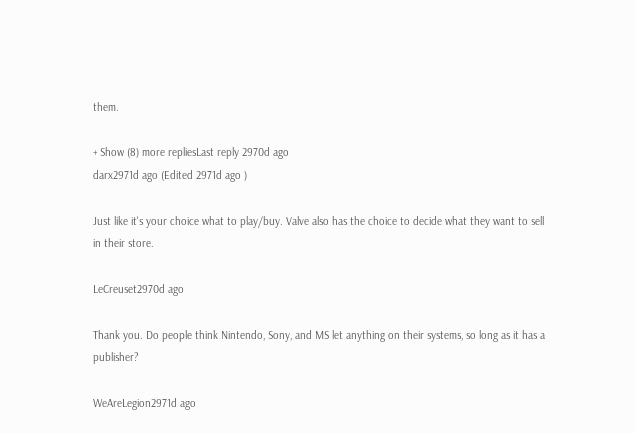them.

+ Show (8) more repliesLast reply 2970d ago
darx2971d ago (Edited 2971d ago )

Just like it's your choice what to play/buy. Valve also has the choice to decide what they want to sell in their store.

LeCreuset2970d ago

Thank you. Do people think Nintendo, Sony, and MS let anything on their systems, so long as it has a publisher?

WeAreLegion2971d ago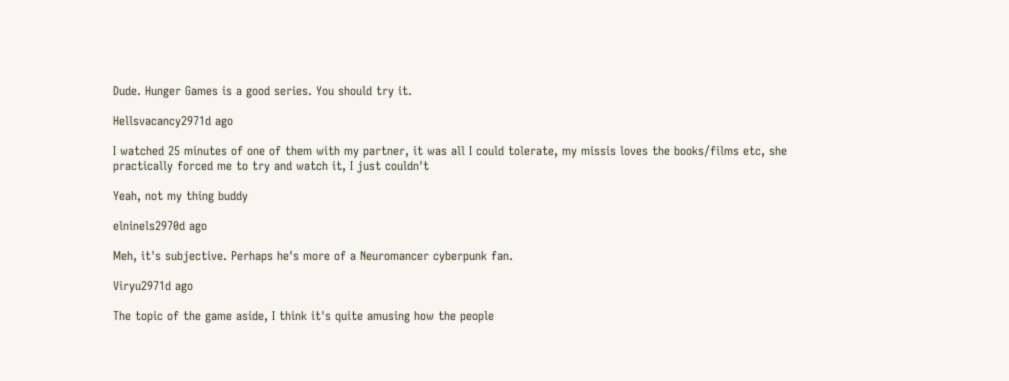Dude. Hunger Games is a good series. You should try it.

Hellsvacancy2971d ago

I watched 25 minutes of one of them with my partner, it was all I could tolerate, my missis loves the books/films etc, she practically forced me to try and watch it, I just couldn't

Yeah, not my thing buddy

elninels2970d ago

Meh, it's subjective. Perhaps he's more of a Neuromancer cyberpunk fan.

Viryu2971d ago

The topic of the game aside, I think it's quite amusing how the people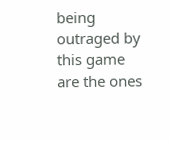being outraged by this game are the ones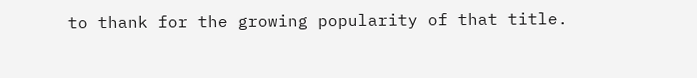to thank for the growing popularity of that title.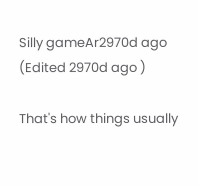Silly gameAr2970d ago (Edited 2970d ago )

That's how things usually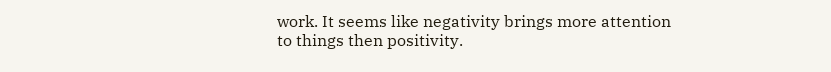work. It seems like negativity brings more attention to things then positivity.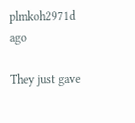plmkoh2971d ago

They just gave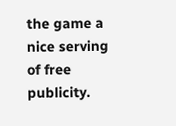the game a nice serving of free publicity.